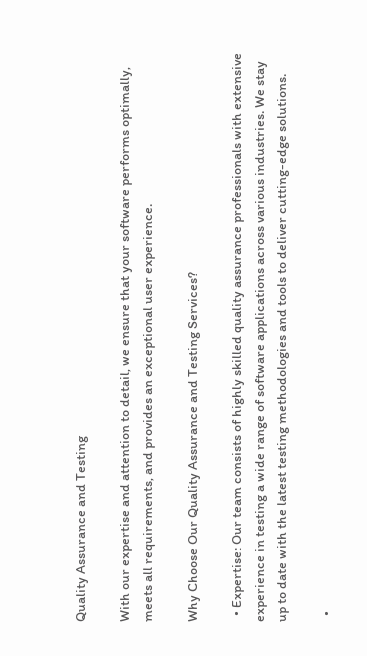Quality Assurance and Testing

With our expertise and attention to detail, we ensure that your software performs optimally, meets all requirements, and provides an exceptional user experience.

Why Choose Our Quality Assurance and Testing Services?

  • Expertise: Our team consists of highly skilled quality assurance professionals with extensive experience in testing a wide range of software applications across various industries. We stay up to date with the latest testing methodologies and tools to deliver cutting-edge solutions.

  •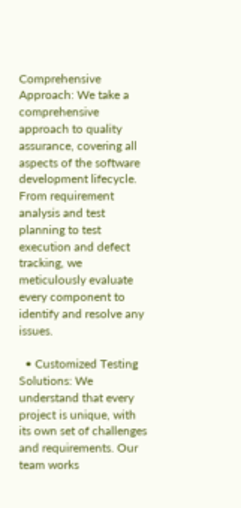Comprehensive Approach: We take a comprehensive approach to quality assurance, covering all aspects of the software development lifecycle. From requirement analysis and test planning to test execution and defect tracking, we meticulously evaluate every component to identify and resolve any issues.

  • Customized Testing Solutions: We understand that every project is unique, with its own set of challenges and requirements. Our team works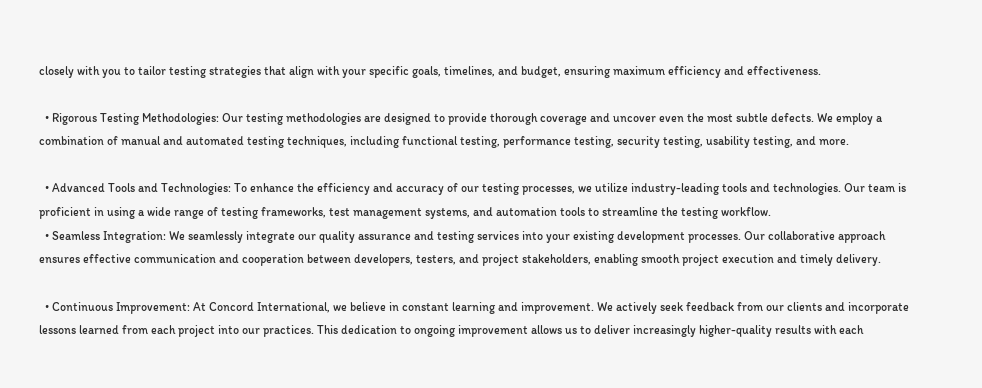closely with you to tailor testing strategies that align with your specific goals, timelines, and budget, ensuring maximum efficiency and effectiveness.

  • Rigorous Testing Methodologies: Our testing methodologies are designed to provide thorough coverage and uncover even the most subtle defects. We employ a combination of manual and automated testing techniques, including functional testing, performance testing, security testing, usability testing, and more.

  • Advanced Tools and Technologies: To enhance the efficiency and accuracy of our testing processes, we utilize industry-leading tools and technologies. Our team is proficient in using a wide range of testing frameworks, test management systems, and automation tools to streamline the testing workflow.
  • Seamless Integration: We seamlessly integrate our quality assurance and testing services into your existing development processes. Our collaborative approach ensures effective communication and cooperation between developers, testers, and project stakeholders, enabling smooth project execution and timely delivery.

  • Continuous Improvement: At Concord International, we believe in constant learning and improvement. We actively seek feedback from our clients and incorporate lessons learned from each project into our practices. This dedication to ongoing improvement allows us to deliver increasingly higher-quality results with each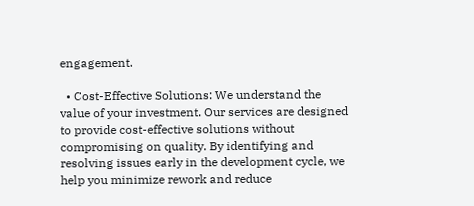engagement.

  • Cost-Effective Solutions: We understand the value of your investment. Our services are designed to provide cost-effective solutions without compromising on quality. By identifying and resolving issues early in the development cycle, we help you minimize rework and reduce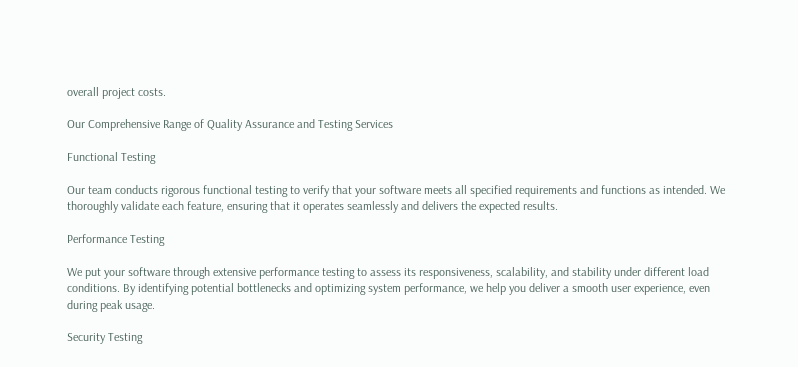overall project costs.

Our Comprehensive Range of Quality Assurance and Testing Services

Functional Testing

Our team conducts rigorous functional testing to verify that your software meets all specified requirements and functions as intended. We thoroughly validate each feature, ensuring that it operates seamlessly and delivers the expected results.

Performance Testing

We put your software through extensive performance testing to assess its responsiveness, scalability, and stability under different load conditions. By identifying potential bottlenecks and optimizing system performance, we help you deliver a smooth user experience, even during peak usage.

Security Testing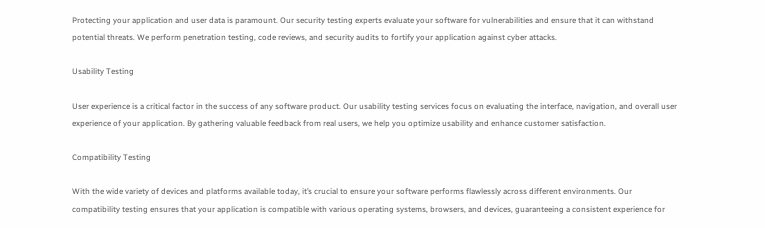Protecting your application and user data is paramount. Our security testing experts evaluate your software for vulnerabilities and ensure that it can withstand potential threats. We perform penetration testing, code reviews, and security audits to fortify your application against cyber attacks.

Usability Testing

User experience is a critical factor in the success of any software product. Our usability testing services focus on evaluating the interface, navigation, and overall user experience of your application. By gathering valuable feedback from real users, we help you optimize usability and enhance customer satisfaction.

Compatibility Testing

With the wide variety of devices and platforms available today, it’s crucial to ensure your software performs flawlessly across different environments. Our compatibility testing ensures that your application is compatible with various operating systems, browsers, and devices, guaranteeing a consistent experience for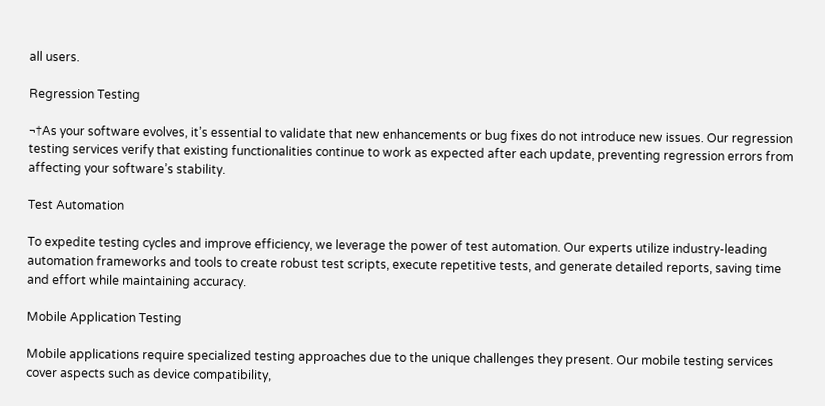all users.

Regression Testing

¬†As your software evolves, it’s essential to validate that new enhancements or bug fixes do not introduce new issues. Our regression testing services verify that existing functionalities continue to work as expected after each update, preventing regression errors from affecting your software’s stability.

Test Automation

To expedite testing cycles and improve efficiency, we leverage the power of test automation. Our experts utilize industry-leading automation frameworks and tools to create robust test scripts, execute repetitive tests, and generate detailed reports, saving time and effort while maintaining accuracy.

Mobile Application Testing

Mobile applications require specialized testing approaches due to the unique challenges they present. Our mobile testing services cover aspects such as device compatibility,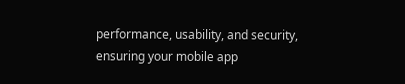performance, usability, and security, ensuring your mobile app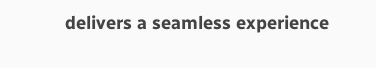delivers a seamless experience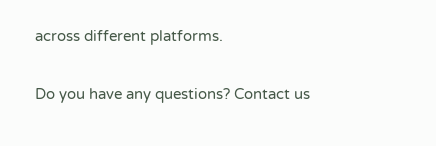across different platforms.

Do you have any questions? Contact us